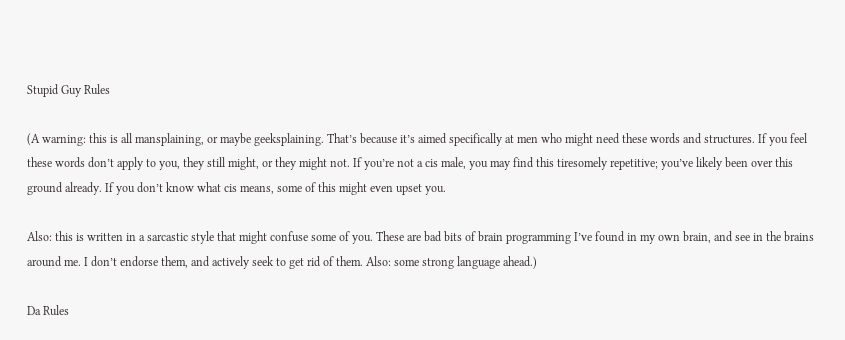Stupid Guy Rules

(A warning: this is all mansplaining, or maybe geeksplaining. That’s because it’s aimed specifically at men who might need these words and structures. If you feel these words don’t apply to you, they still might, or they might not. If you’re not a cis male, you may find this tiresomely repetitive; you’ve likely been over this ground already. If you don’t know what cis means, some of this might even upset you.

Also: this is written in a sarcastic style that might confuse some of you. These are bad bits of brain programming I’ve found in my own brain, and see in the brains around me. I don’t endorse them, and actively seek to get rid of them. Also: some strong language ahead.)

Da Rules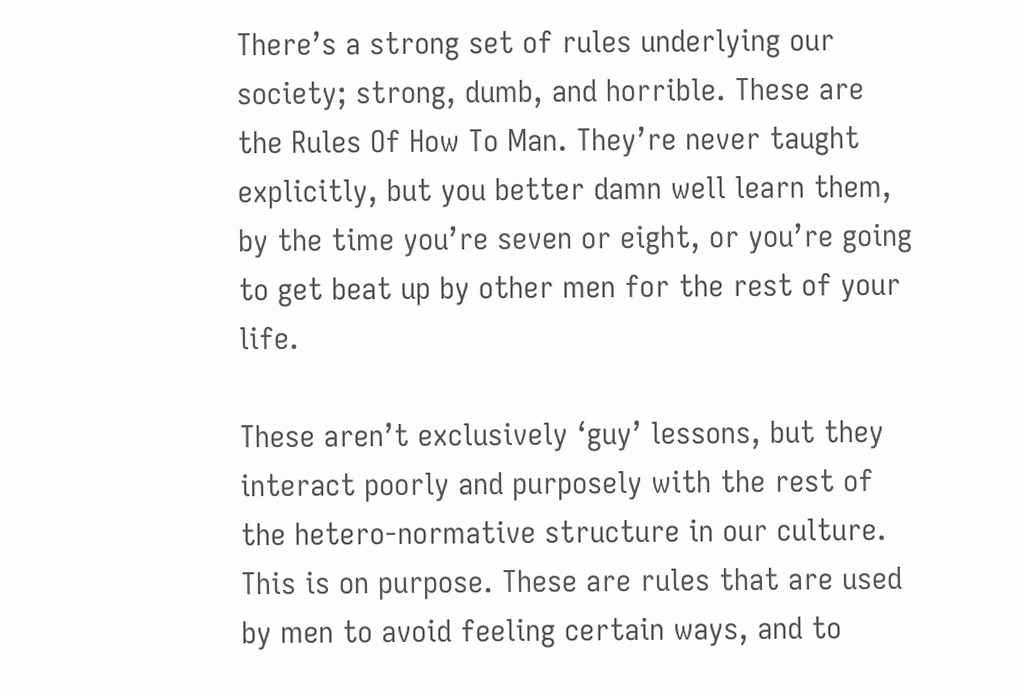There’s a strong set of rules underlying our society; strong, dumb, and horrible. These are the Rules Of How To Man. They’re never taught explicitly, but you better damn well learn them, by the time you’re seven or eight, or you’re going to get beat up by other men for the rest of your life.

These aren’t exclusively ‘guy’ lessons, but they interact poorly and purposely with the rest of the hetero-normative structure in our culture. This is on purpose. These are rules that are used by men to avoid feeling certain ways, and to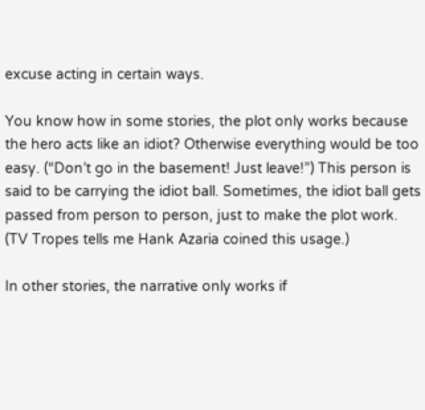excuse acting in certain ways.

You know how in some stories, the plot only works because the hero acts like an idiot? Otherwise everything would be too easy. (“Don’t go in the basement! Just leave!”) This person is said to be carrying the idiot ball. Sometimes, the idiot ball gets passed from person to person, just to make the plot work. (TV Tropes tells me Hank Azaria coined this usage.)

In other stories, the narrative only works if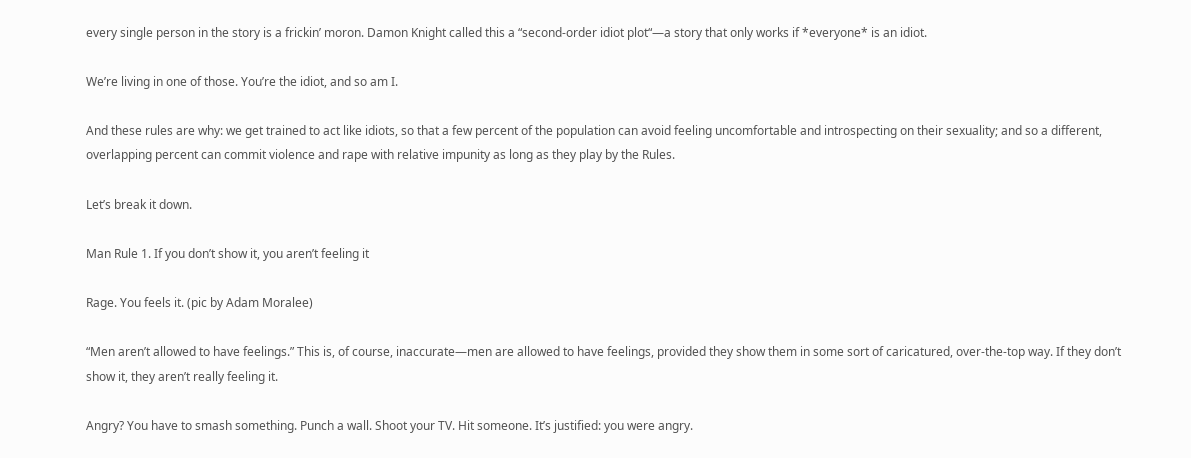every single person in the story is a frickin’ moron. Damon Knight called this a “second-order idiot plot“—a story that only works if *everyone* is an idiot.

We’re living in one of those. You’re the idiot, and so am I.

And these rules are why: we get trained to act like idiots, so that a few percent of the population can avoid feeling uncomfortable and introspecting on their sexuality; and so a different, overlapping percent can commit violence and rape with relative impunity as long as they play by the Rules.

Let’s break it down.

Man Rule 1. If you don’t show it, you aren’t feeling it

Rage. You feels it. (pic by Adam Moralee)

“Men aren’t allowed to have feelings.” This is, of course, inaccurate—men are allowed to have feelings, provided they show them in some sort of caricatured, over-the-top way. If they don’t show it, they aren’t really feeling it.

Angry? You have to smash something. Punch a wall. Shoot your TV. Hit someone. It’s justified: you were angry.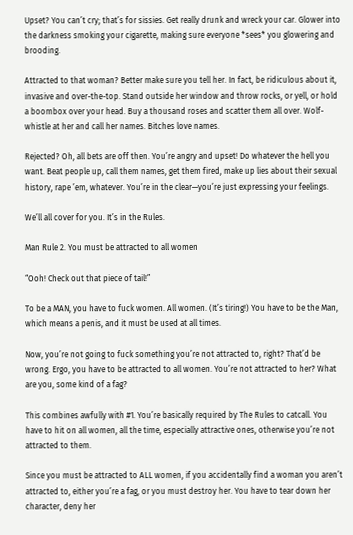Upset? You can’t cry; that’s for sissies. Get really drunk and wreck your car. Glower into the darkness smoking your cigarette, making sure everyone *sees* you glowering and brooding.

Attracted to that woman? Better make sure you tell her. In fact, be ridiculous about it, invasive and over-the-top. Stand outside her window and throw rocks, or yell, or hold a boombox over your head. Buy a thousand roses and scatter them all over. Wolf-whistle at her and call her names. Bitches love names.

Rejected? Oh, all bets are off then. You’re angry and upset! Do whatever the hell you want. Beat people up, call them names, get them fired, make up lies about their sexual history, rape ’em, whatever. You’re in the clear—you’re just expressing your feelings.

We’ll all cover for you. It’s in the Rules.

Man Rule 2. You must be attracted to all women

“Ooh! Check out that piece of tail!”

To be a MAN, you have to fuck women. All women. (It’s tiring!) You have to be the Man, which means a penis, and it must be used at all times.

Now, you’re not going to fuck something you’re not attracted to, right? That’d be wrong. Ergo, you have to be attracted to all women. You’re not attracted to her? What are you, some kind of a fag?

This combines awfully with #1. You’re basically required by The Rules to catcall. You have to hit on all women, all the time, especially attractive ones, otherwise you’re not attracted to them.

Since you must be attracted to ALL women, if you accidentally find a woman you aren’t attracted to, either you’re a fag, or you must destroy her. You have to tear down her character, deny her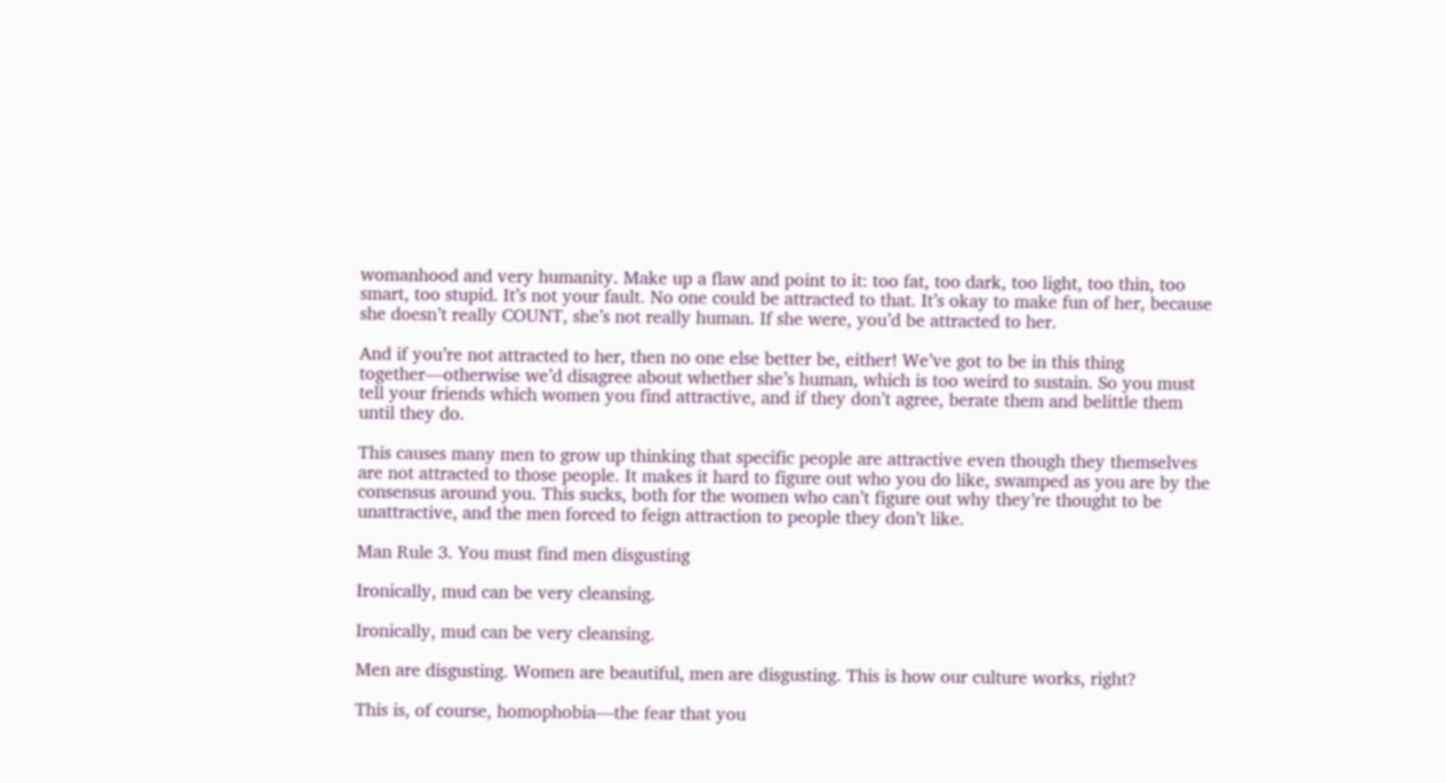womanhood and very humanity. Make up a flaw and point to it: too fat, too dark, too light, too thin, too smart, too stupid. It’s not your fault. No one could be attracted to that. It’s okay to make fun of her, because she doesn’t really COUNT, she’s not really human. If she were, you’d be attracted to her.

And if you’re not attracted to her, then no one else better be, either! We’ve got to be in this thing together—otherwise we’d disagree about whether she’s human, which is too weird to sustain. So you must tell your friends which women you find attractive, and if they don’t agree, berate them and belittle them until they do.

This causes many men to grow up thinking that specific people are attractive even though they themselves are not attracted to those people. It makes it hard to figure out who you do like, swamped as you are by the consensus around you. This sucks, both for the women who can’t figure out why they’re thought to be unattractive, and the men forced to feign attraction to people they don’t like.

Man Rule 3. You must find men disgusting

Ironically, mud can be very cleansing.

Ironically, mud can be very cleansing.

Men are disgusting. Women are beautiful, men are disgusting. This is how our culture works, right?

This is, of course, homophobia—the fear that you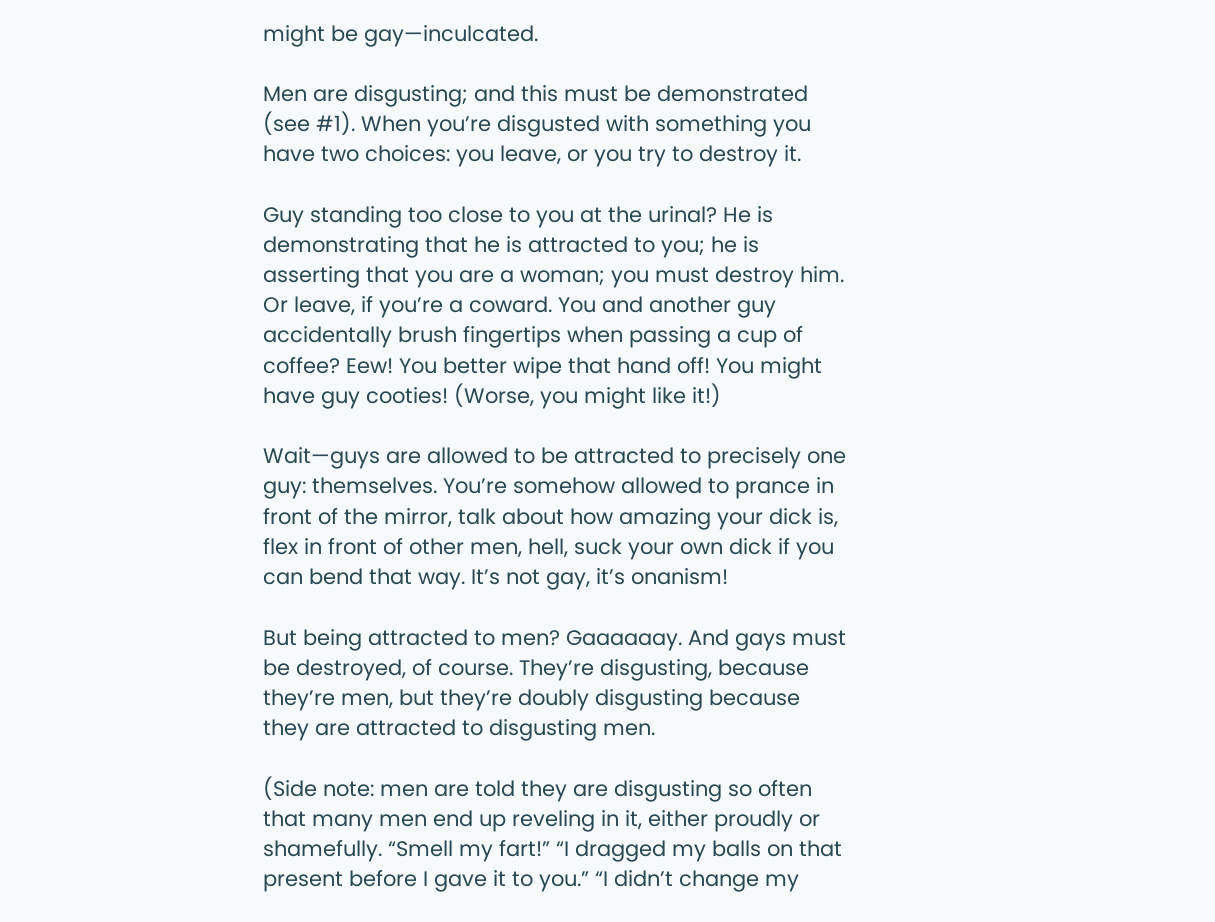might be gay—inculcated.

Men are disgusting; and this must be demonstrated (see #1). When you’re disgusted with something you have two choices: you leave, or you try to destroy it.

Guy standing too close to you at the urinal? He is demonstrating that he is attracted to you; he is asserting that you are a woman; you must destroy him. Or leave, if you’re a coward. You and another guy accidentally brush fingertips when passing a cup of coffee? Eew! You better wipe that hand off! You might have guy cooties! (Worse, you might like it!)

Wait—guys are allowed to be attracted to precisely one guy: themselves. You’re somehow allowed to prance in front of the mirror, talk about how amazing your dick is, flex in front of other men, hell, suck your own dick if you can bend that way. It’s not gay, it’s onanism!

But being attracted to men? Gaaaaaay. And gays must be destroyed, of course. They’re disgusting, because they’re men, but they’re doubly disgusting because they are attracted to disgusting men.

(Side note: men are told they are disgusting so often that many men end up reveling in it, either proudly or shamefully. “Smell my fart!” “I dragged my balls on that present before I gave it to you.” “I didn’t change my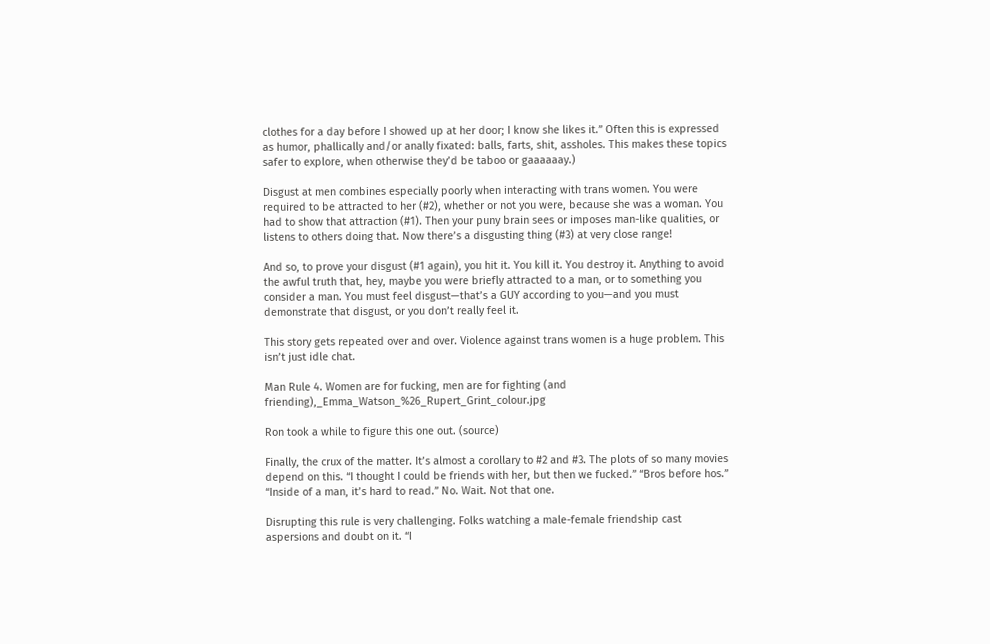clothes for a day before I showed up at her door; I know she likes it.” Often this is expressed as humor, phallically and/or anally fixated: balls, farts, shit, assholes. This makes these topics safer to explore, when otherwise they’d be taboo or gaaaaaay.)

Disgust at men combines especially poorly when interacting with trans women. You were required to be attracted to her (#2), whether or not you were, because she was a woman. You had to show that attraction (#1). Then your puny brain sees or imposes man-like qualities, or listens to others doing that. Now there’s a disgusting thing (#3) at very close range!

And so, to prove your disgust (#1 again), you hit it. You kill it. You destroy it. Anything to avoid the awful truth that, hey, maybe you were briefly attracted to a man, or to something you consider a man. You must feel disgust—that’s a GUY according to you—and you must demonstrate that disgust, or you don’t really feel it.

This story gets repeated over and over. Violence against trans women is a huge problem. This isn’t just idle chat.

Man Rule 4. Women are for fucking, men are for fighting (and friending),_Emma_Watson_%26_Rupert_Grint_colour.jpg

Ron took a while to figure this one out. (source)

Finally, the crux of the matter. It’s almost a corollary to #2 and #3. The plots of so many movies depend on this. “I thought I could be friends with her, but then we fucked.” “Bros before hos.” “Inside of a man, it’s hard to read.” No. Wait. Not that one.

Disrupting this rule is very challenging. Folks watching a male-female friendship cast aspersions and doubt on it. “I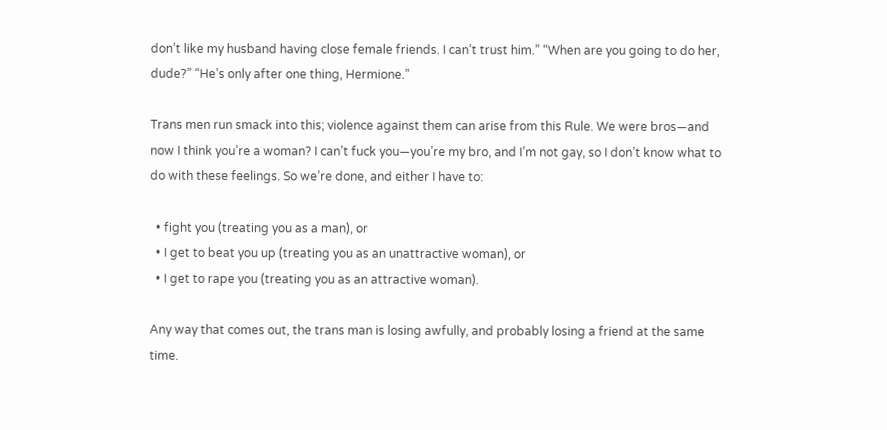don’t like my husband having close female friends. I can’t trust him.” “When are you going to do her, dude?” “He’s only after one thing, Hermione.”

Trans men run smack into this; violence against them can arise from this Rule. We were bros—and now I think you’re a woman? I can’t fuck you—you’re my bro, and I’m not gay, so I don’t know what to do with these feelings. So we’re done, and either I have to:

  • fight you (treating you as a man), or
  • I get to beat you up (treating you as an unattractive woman), or
  • I get to rape you (treating you as an attractive woman).

Any way that comes out, the trans man is losing awfully, and probably losing a friend at the same time.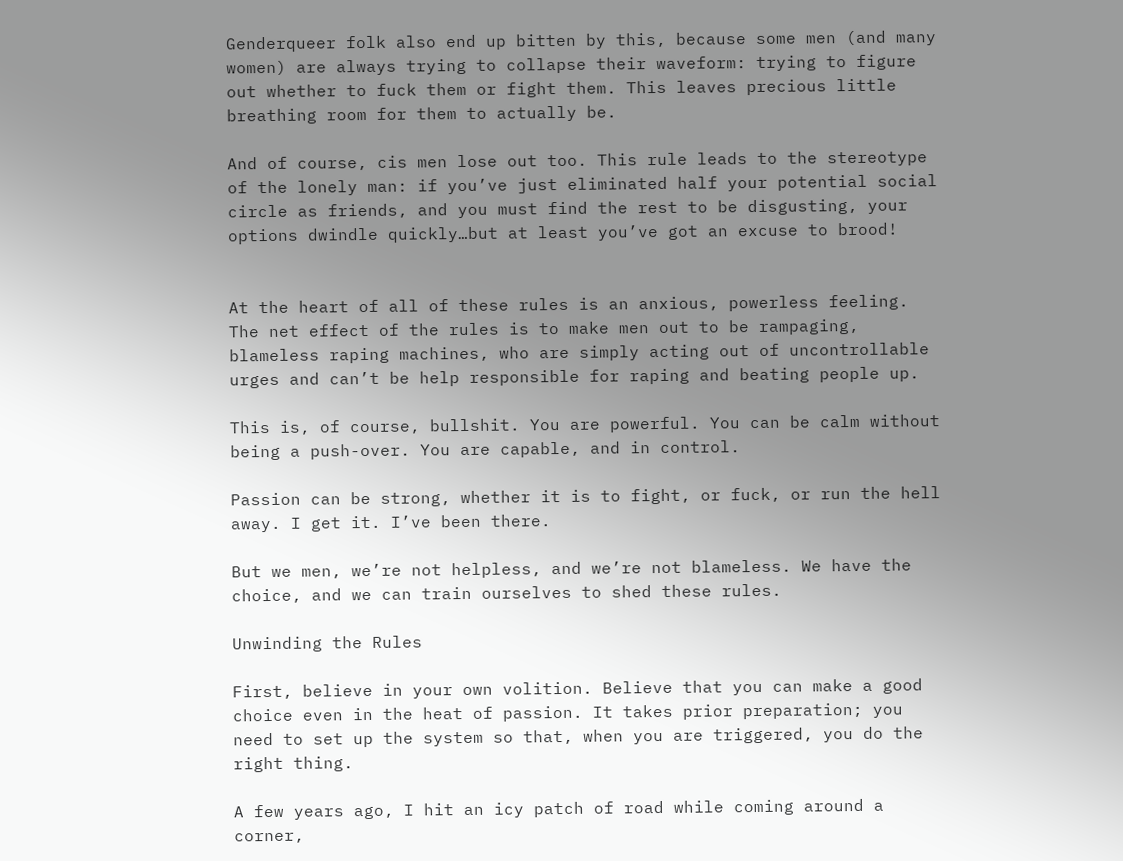Genderqueer folk also end up bitten by this, because some men (and many women) are always trying to collapse their waveform: trying to figure out whether to fuck them or fight them. This leaves precious little breathing room for them to actually be.

And of course, cis men lose out too. This rule leads to the stereotype of the lonely man: if you’ve just eliminated half your potential social circle as friends, and you must find the rest to be disgusting, your options dwindle quickly…but at least you’ve got an excuse to brood!


At the heart of all of these rules is an anxious, powerless feeling. The net effect of the rules is to make men out to be rampaging, blameless raping machines, who are simply acting out of uncontrollable urges and can’t be help responsible for raping and beating people up.

This is, of course, bullshit. You are powerful. You can be calm without being a push-over. You are capable, and in control.

Passion can be strong, whether it is to fight, or fuck, or run the hell away. I get it. I’ve been there.

But we men, we’re not helpless, and we’re not blameless. We have the choice, and we can train ourselves to shed these rules.

Unwinding the Rules

First, believe in your own volition. Believe that you can make a good choice even in the heat of passion. It takes prior preparation; you need to set up the system so that, when you are triggered, you do the right thing.

A few years ago, I hit an icy patch of road while coming around a corner,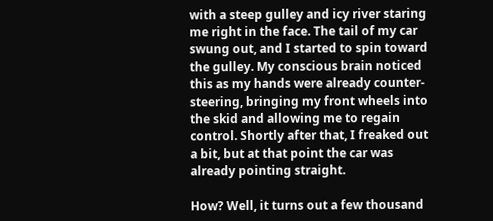with a steep gulley and icy river staring me right in the face. The tail of my car swung out, and I started to spin toward the gulley. My conscious brain noticed this as my hands were already counter-steering, bringing my front wheels into the skid and allowing me to regain control. Shortly after that, I freaked out a bit, but at that point the car was already pointing straight.

How? Well, it turns out a few thousand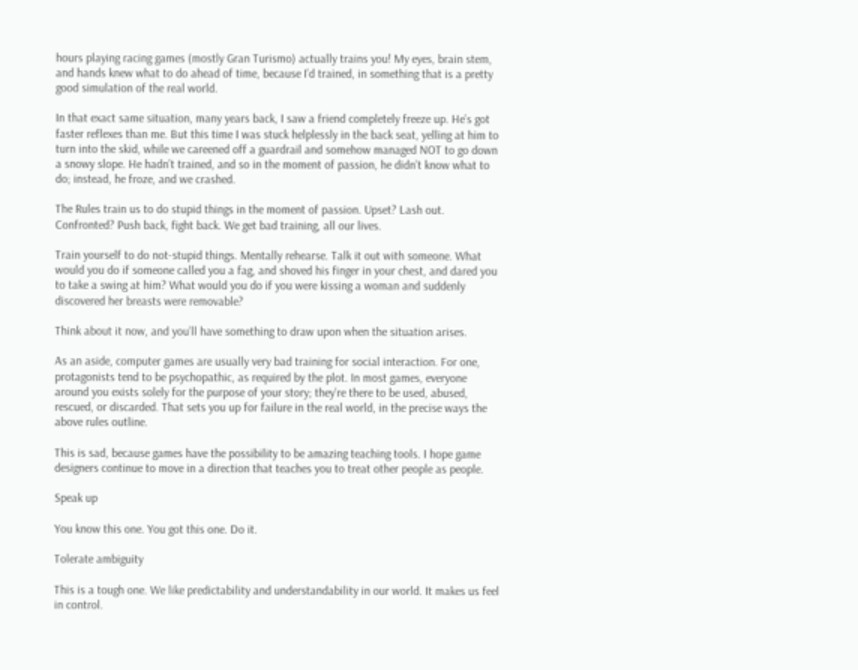hours playing racing games (mostly Gran Turismo) actually trains you! My eyes, brain stem, and hands knew what to do ahead of time, because I’d trained, in something that is a pretty good simulation of the real world.

In that exact same situation, many years back, I saw a friend completely freeze up. He’s got faster reflexes than me. But this time I was stuck helplessly in the back seat, yelling at him to turn into the skid, while we careened off a guardrail and somehow managed NOT to go down a snowy slope. He hadn’t trained, and so in the moment of passion, he didn’t know what to do; instead, he froze, and we crashed.

The Rules train us to do stupid things in the moment of passion. Upset? Lash out. Confronted? Push back, fight back. We get bad training, all our lives.

Train yourself to do not-stupid things. Mentally rehearse. Talk it out with someone. What would you do if someone called you a fag, and shoved his finger in your chest, and dared you to take a swing at him? What would you do if you were kissing a woman and suddenly discovered her breasts were removable?

Think about it now, and you’ll have something to draw upon when the situation arises.

As an aside, computer games are usually very bad training for social interaction. For one, protagonists tend to be psychopathic, as required by the plot. In most games, everyone around you exists solely for the purpose of your story; they’re there to be used, abused, rescued, or discarded. That sets you up for failure in the real world, in the precise ways the above rules outline.

This is sad, because games have the possibility to be amazing teaching tools. I hope game designers continue to move in a direction that teaches you to treat other people as people.

Speak up

You know this one. You got this one. Do it.

Tolerate ambiguity

This is a tough one. We like predictability and understandability in our world. It makes us feel in control.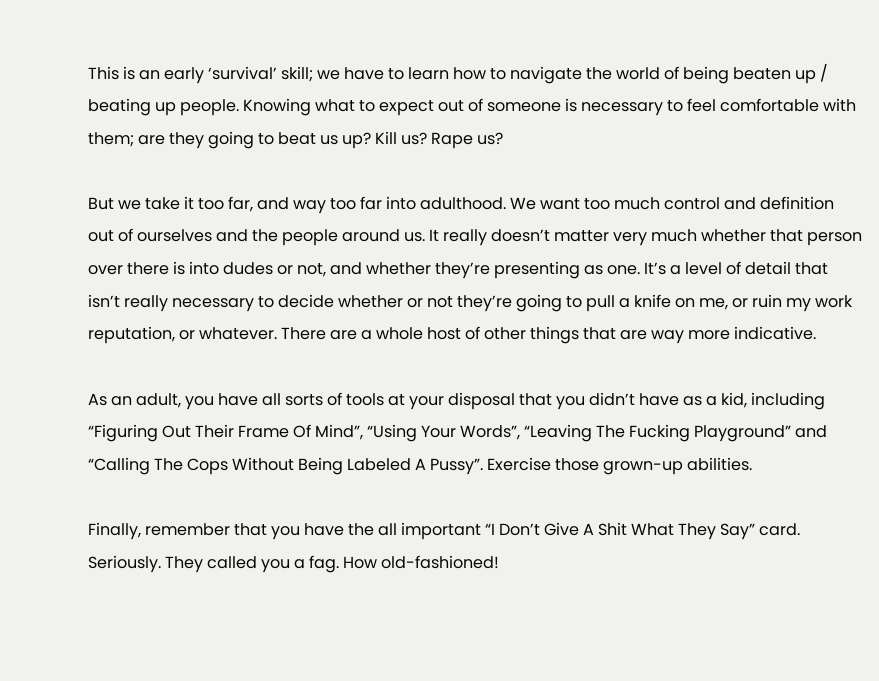This is an early ‘survival’ skill; we have to learn how to navigate the world of being beaten up / beating up people. Knowing what to expect out of someone is necessary to feel comfortable with them; are they going to beat us up? Kill us? Rape us?

But we take it too far, and way too far into adulthood. We want too much control and definition out of ourselves and the people around us. It really doesn’t matter very much whether that person over there is into dudes or not, and whether they’re presenting as one. It’s a level of detail that isn’t really necessary to decide whether or not they’re going to pull a knife on me, or ruin my work reputation, or whatever. There are a whole host of other things that are way more indicative.

As an adult, you have all sorts of tools at your disposal that you didn’t have as a kid, including “Figuring Out Their Frame Of Mind”, “Using Your Words”, “Leaving The Fucking Playground” and “Calling The Cops Without Being Labeled A Pussy”. Exercise those grown-up abilities.

Finally, remember that you have the all important “I Don’t Give A Shit What They Say” card. Seriously. They called you a fag. How old-fashioned!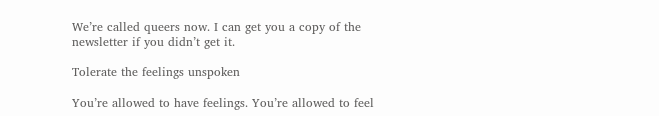We’re called queers now. I can get you a copy of the newsletter if you didn’t get it.

Tolerate the feelings unspoken

You’re allowed to have feelings. You’re allowed to feel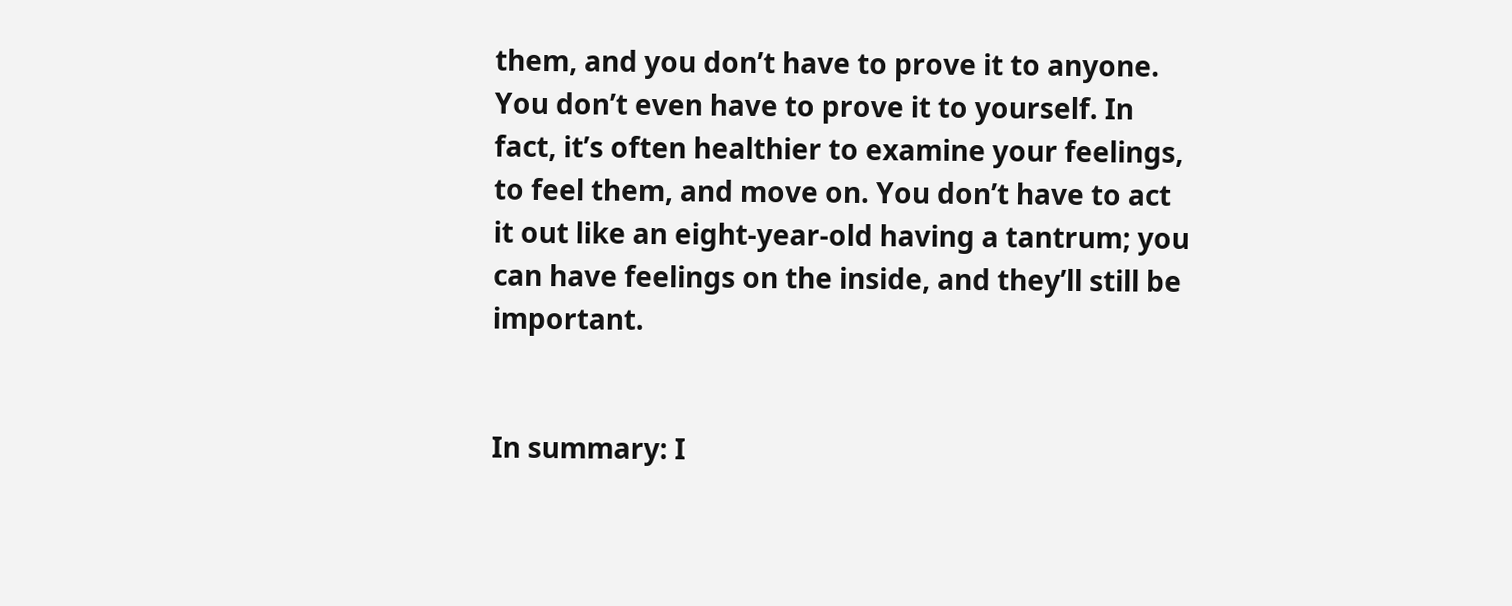them, and you don’t have to prove it to anyone. You don’t even have to prove it to yourself. In fact, it’s often healthier to examine your feelings, to feel them, and move on. You don’t have to act it out like an eight-year-old having a tantrum; you can have feelings on the inside, and they’ll still be important.


In summary: I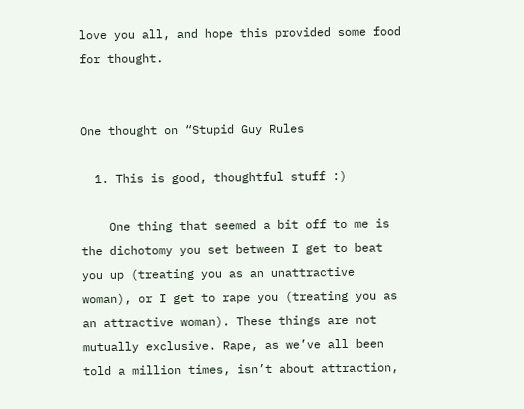love you all, and hope this provided some food for thought.


One thought on “Stupid Guy Rules

  1. This is good, thoughtful stuff :)

    One thing that seemed a bit off to me is the dichotomy you set between I get to beat you up (treating you as an unattractive woman), or I get to rape you (treating you as an attractive woman). These things are not mutually exclusive. Rape, as we’ve all been told a million times, isn’t about attraction,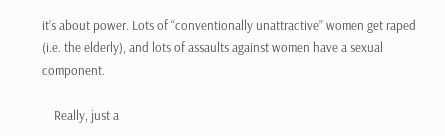it’s about power. Lots of “conventionally unattractive” women get raped (i.e. the elderly), and lots of assaults against women have a sexual component.

    Really, just a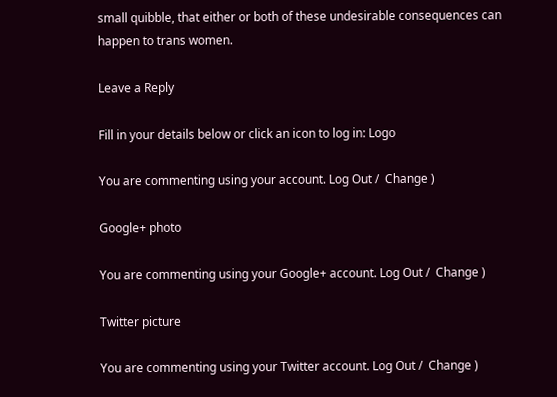small quibble, that either or both of these undesirable consequences can happen to trans women.

Leave a Reply

Fill in your details below or click an icon to log in: Logo

You are commenting using your account. Log Out /  Change )

Google+ photo

You are commenting using your Google+ account. Log Out /  Change )

Twitter picture

You are commenting using your Twitter account. Log Out /  Change )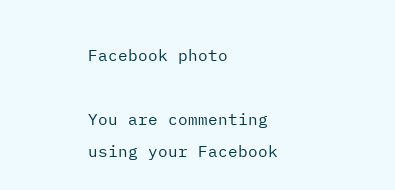Facebook photo

You are commenting using your Facebook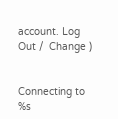account. Log Out /  Change )


Connecting to %s